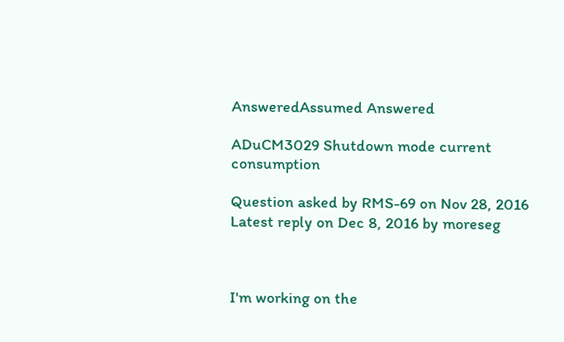AnsweredAssumed Answered

ADuCM3029 Shutdown mode current consumption

Question asked by RMS-69 on Nov 28, 2016
Latest reply on Dec 8, 2016 by moreseg



I'm working on the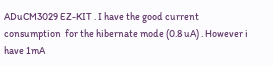ADuCM3029 EZ-KIT . I have the good current consumption  for the hibernate mode (0.8 uA) . However i have 1mA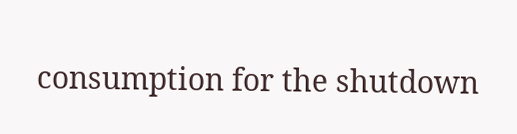consumption for the shutdown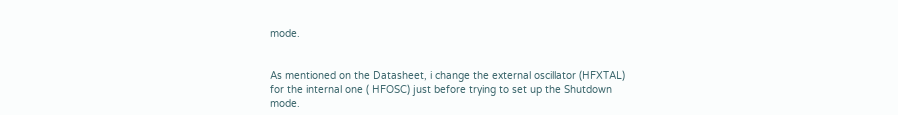mode.


As mentioned on the Datasheet, i change the external oscillator (HFXTAL) for the internal one ( HFOSC) just before trying to set up the Shutdown mode.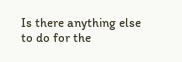Is there anything else to do for the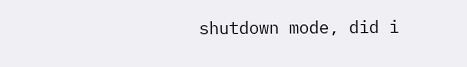shutdown mode, did i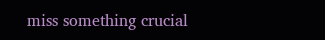miss something crucial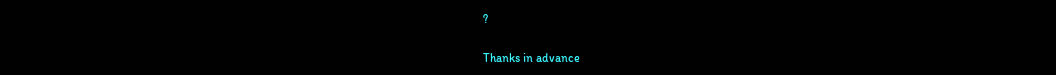?


Thanks in advance